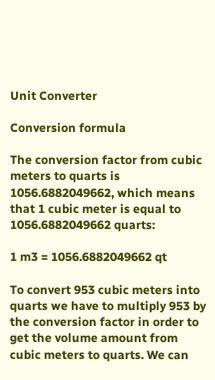Unit Converter

Conversion formula

The conversion factor from cubic meters to quarts is 1056.6882049662, which means that 1 cubic meter is equal to 1056.6882049662 quarts:

1 m3 = 1056.6882049662 qt

To convert 953 cubic meters into quarts we have to multiply 953 by the conversion factor in order to get the volume amount from cubic meters to quarts. We can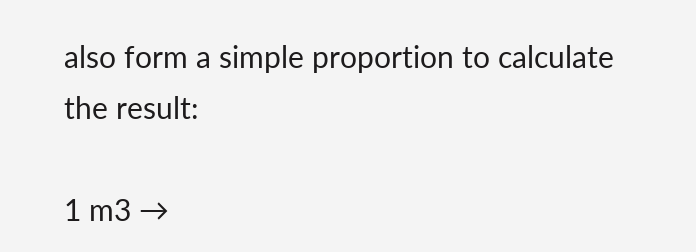also form a simple proportion to calculate the result:

1 m3 →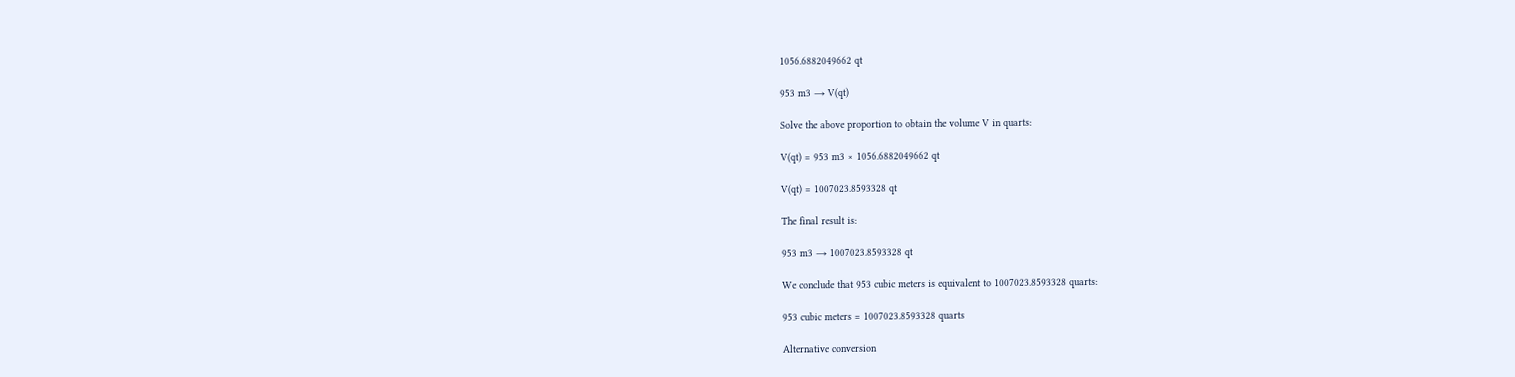1056.6882049662 qt

953 m3 → V(qt)

Solve the above proportion to obtain the volume V in quarts:

V(qt) = 953 m3 × 1056.6882049662 qt

V(qt) = 1007023.8593328 qt

The final result is:

953 m3 → 1007023.8593328 qt

We conclude that 953 cubic meters is equivalent to 1007023.8593328 quarts:

953 cubic meters = 1007023.8593328 quarts

Alternative conversion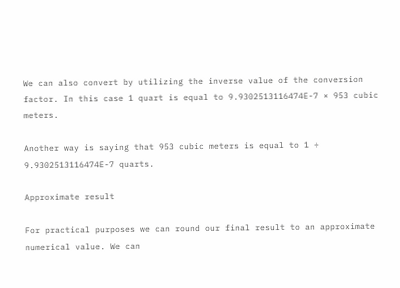We can also convert by utilizing the inverse value of the conversion factor. In this case 1 quart is equal to 9.9302513116474E-7 × 953 cubic meters.

Another way is saying that 953 cubic meters is equal to 1 ÷ 9.9302513116474E-7 quarts.

Approximate result

For practical purposes we can round our final result to an approximate numerical value. We can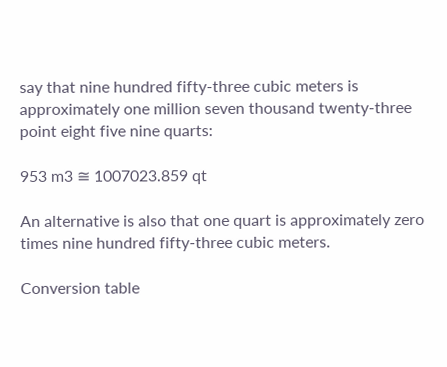say that nine hundred fifty-three cubic meters is approximately one million seven thousand twenty-three point eight five nine quarts:

953 m3 ≅ 1007023.859 qt

An alternative is also that one quart is approximately zero times nine hundred fifty-three cubic meters.

Conversion table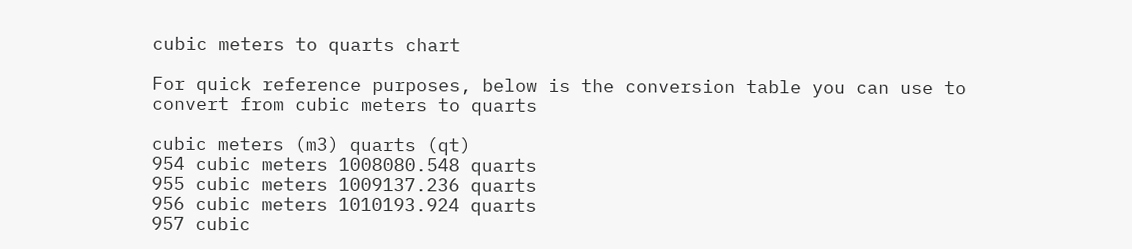cubic meters to quarts chart

For quick reference purposes, below is the conversion table you can use to convert from cubic meters to quarts

cubic meters (m3) quarts (qt)
954 cubic meters 1008080.548 quarts
955 cubic meters 1009137.236 quarts
956 cubic meters 1010193.924 quarts
957 cubic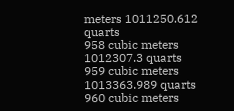meters 1011250.612 quarts
958 cubic meters 1012307.3 quarts
959 cubic meters 1013363.989 quarts
960 cubic meters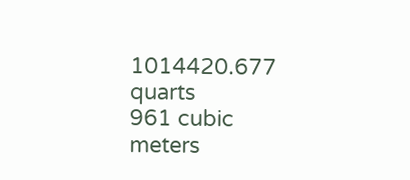1014420.677 quarts
961 cubic meters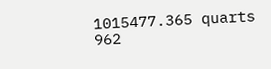1015477.365 quarts
962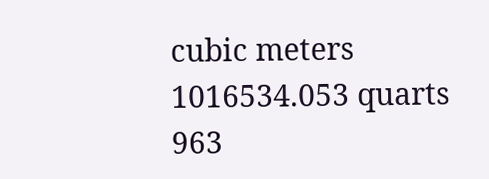cubic meters 1016534.053 quarts
963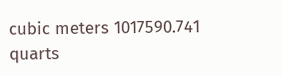cubic meters 1017590.741 quarts